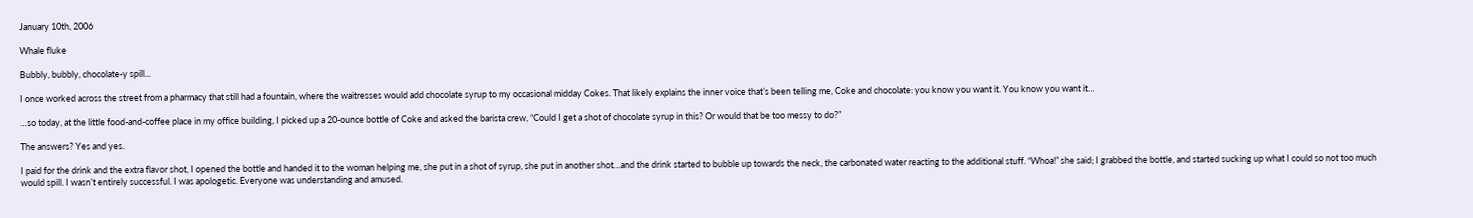January 10th, 2006

Whale fluke

Bubbly, bubbly, chocolate-y spill...

I once worked across the street from a pharmacy that still had a fountain, where the waitresses would add chocolate syrup to my occasional midday Cokes. That likely explains the inner voice that’s been telling me, Coke and chocolate: you know you want it. You know you want it…

…so today, at the little food-and-coffee place in my office building, I picked up a 20-ounce bottle of Coke and asked the barista crew, “Could I get a shot of chocolate syrup in this? Or would that be too messy to do?”

The answers? Yes and yes.

I paid for the drink and the extra flavor shot, I opened the bottle and handed it to the woman helping me, she put in a shot of syrup, she put in another shot…and the drink started to bubble up towards the neck, the carbonated water reacting to the additional stuff. “Whoa!” she said; I grabbed the bottle, and started sucking up what I could so not too much would spill. I wasn’t entirely successful. I was apologetic. Everyone was understanding and amused.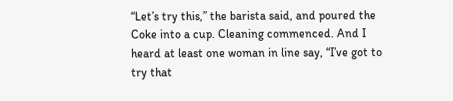“Let’s try this,” the barista said, and poured the Coke into a cup. Cleaning commenced. And I heard at least one woman in line say, “I’ve got to try that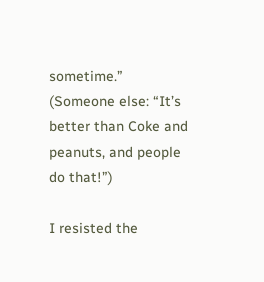sometime.” (Someone else: “It’s better than Coke and peanuts, and people do that!”)

I resisted the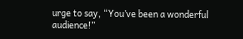urge to say, “You’ve been a wonderful audience!”